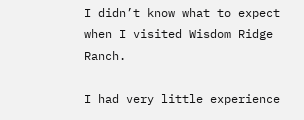I didn’t know what to expect when I visited Wisdom Ridge Ranch.

I had very little experience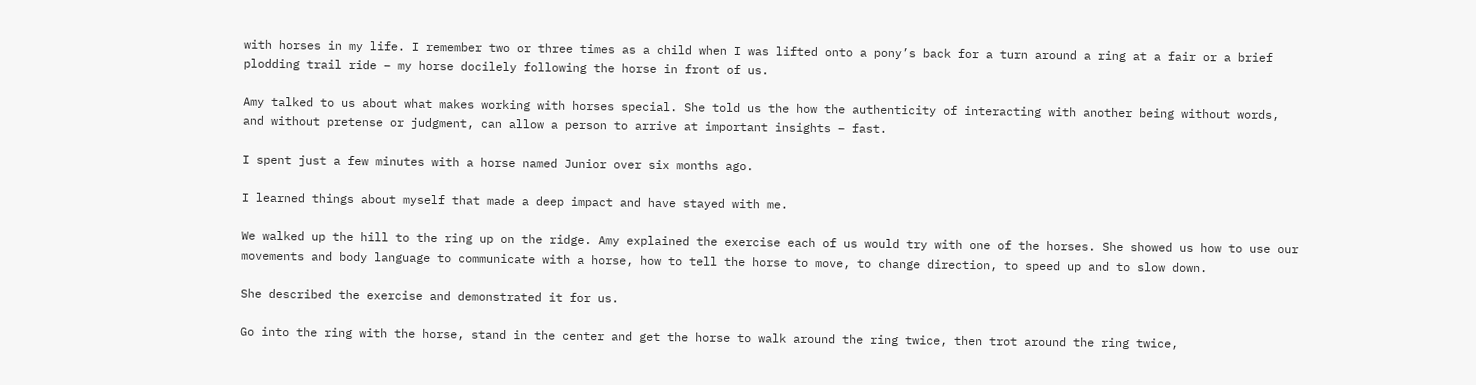with horses in my life. I remember two or three times as a child when I was lifted onto a pony’s back for a turn around a ring at a fair or a brief plodding trail ride – my horse docilely following the horse in front of us.

Amy talked to us about what makes working with horses special. She told us the how the authenticity of interacting with another being without words, and without pretense or judgment, can allow a person to arrive at important insights – fast.

I spent just a few minutes with a horse named Junior over six months ago.

I learned things about myself that made a deep impact and have stayed with me.

We walked up the hill to the ring up on the ridge. Amy explained the exercise each of us would try with one of the horses. She showed us how to use our movements and body language to communicate with a horse, how to tell the horse to move, to change direction, to speed up and to slow down.

She described the exercise and demonstrated it for us.

Go into the ring with the horse, stand in the center and get the horse to walk around the ring twice, then trot around the ring twice,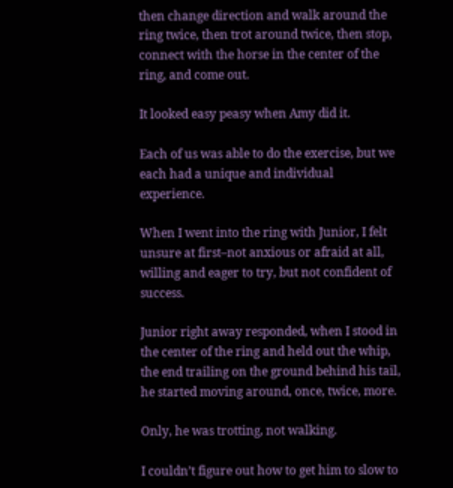then change direction and walk around the ring twice, then trot around twice, then stop, connect with the horse in the center of the ring, and come out.

It looked easy peasy when Amy did it.

Each of us was able to do the exercise, but we each had a unique and individual experience.

When I went into the ring with Junior, I felt unsure at first–not anxious or afraid at all, willing and eager to try, but not confident of success.

Junior right away responded, when I stood in the center of the ring and held out the whip, the end trailing on the ground behind his tail, he started moving around, once, twice, more.

Only, he was trotting, not walking.

I couldn’t figure out how to get him to slow to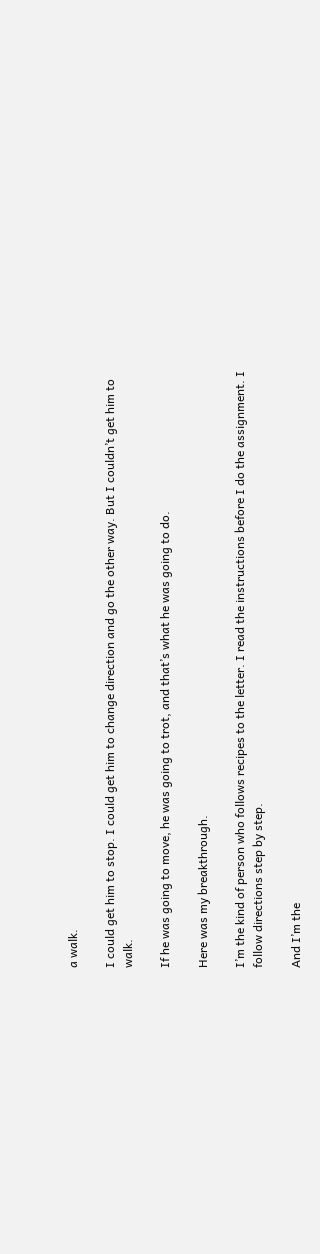a walk.

I could get him to stop. I could get him to change direction and go the other way. But I couldn’t get him to walk.

If he was going to move, he was going to trot, and that’s what he was going to do.

Here was my breakthrough.

I’m the kind of person who follows recipes to the letter. I read the instructions before I do the assignment. I follow directions step by step.

And I’m the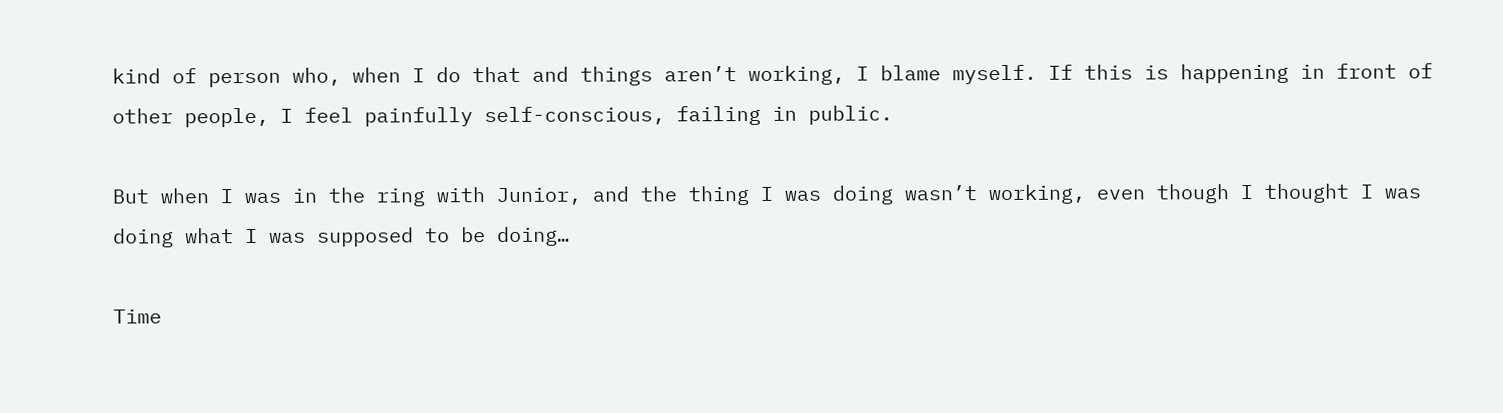kind of person who, when I do that and things aren’t working, I blame myself. If this is happening in front of other people, I feel painfully self-conscious, failing in public.

But when I was in the ring with Junior, and the thing I was doing wasn’t working, even though I thought I was doing what I was supposed to be doing…

Time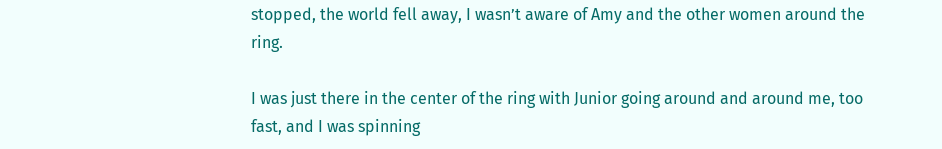stopped, the world fell away, I wasn’t aware of Amy and the other women around the ring.

I was just there in the center of the ring with Junior going around and around me, too fast, and I was spinning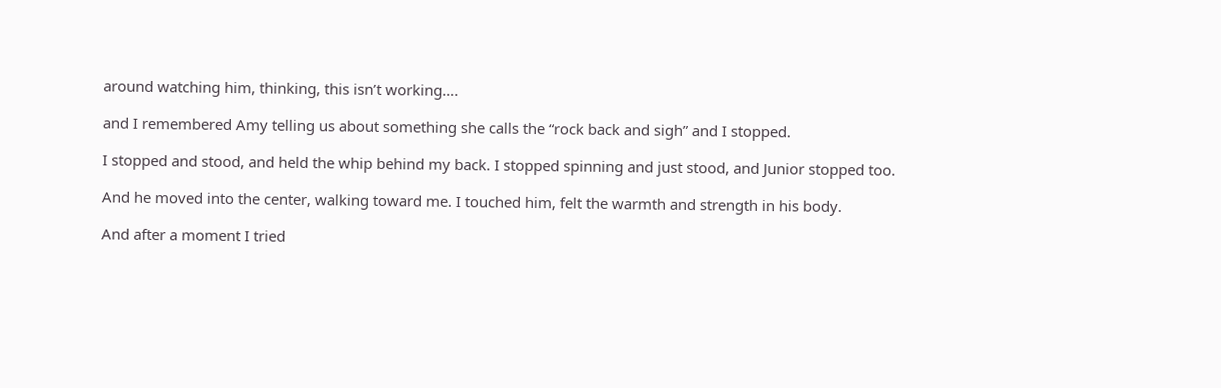around watching him, thinking, this isn’t working….

and I remembered Amy telling us about something she calls the “rock back and sigh” and I stopped.

I stopped and stood, and held the whip behind my back. I stopped spinning and just stood, and Junior stopped too.

And he moved into the center, walking toward me. I touched him, felt the warmth and strength in his body.

And after a moment I tried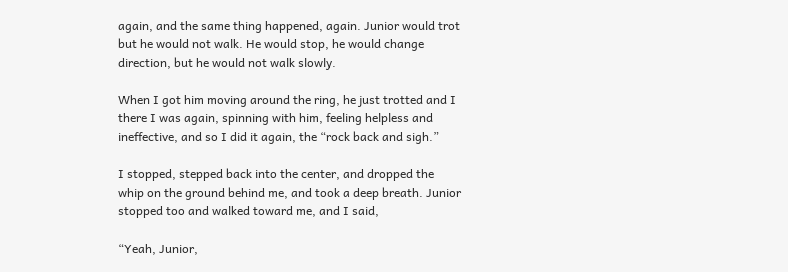again, and the same thing happened, again. Junior would trot but he would not walk. He would stop, he would change direction, but he would not walk slowly.

When I got him moving around the ring, he just trotted and I there I was again, spinning with him, feeling helpless and ineffective, and so I did it again, the “rock back and sigh.”

I stopped, stepped back into the center, and dropped the whip on the ground behind me, and took a deep breath. Junior stopped too and walked toward me, and I said,

“Yeah, Junior,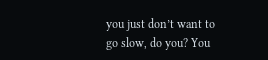you just don’t want to go slow, do you? You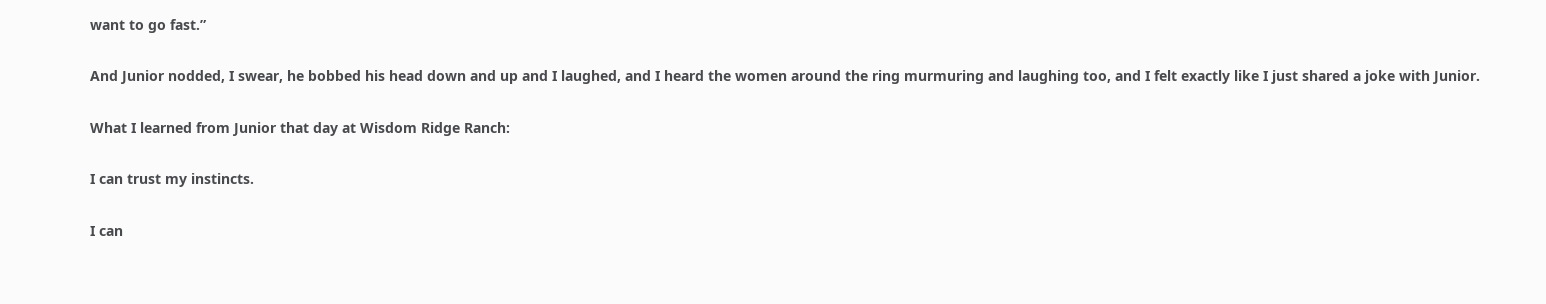want to go fast.”

And Junior nodded, I swear, he bobbed his head down and up and I laughed, and I heard the women around the ring murmuring and laughing too, and I felt exactly like I just shared a joke with Junior.

What I learned from Junior that day at Wisdom Ridge Ranch:

I can trust my instincts.

I can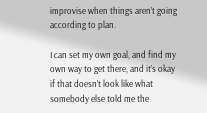improvise when things aren’t going according to plan.

I can set my own goal, and find my own way to get there, and it’s okay if that doesn’t look like what somebody else told me the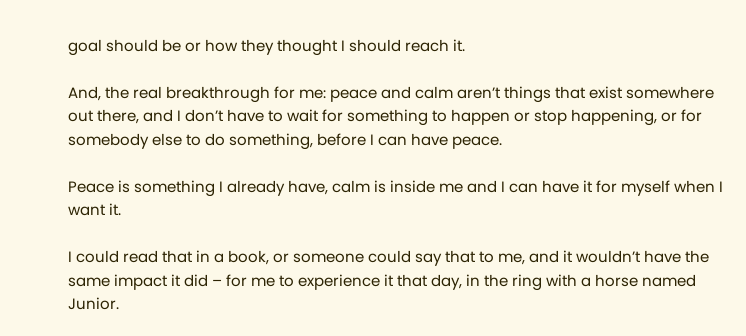goal should be or how they thought I should reach it.

And, the real breakthrough for me: peace and calm aren’t things that exist somewhere out there, and I don’t have to wait for something to happen or stop happening, or for somebody else to do something, before I can have peace.

Peace is something I already have, calm is inside me and I can have it for myself when I want it.

I could read that in a book, or someone could say that to me, and it wouldn’t have the same impact it did – for me to experience it that day, in the ring with a horse named Junior.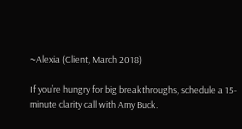~Alexia (Client, March 2018)

If you’re hungry for big breakthroughs, schedule a 15-minute clarity call with Amy Buck.